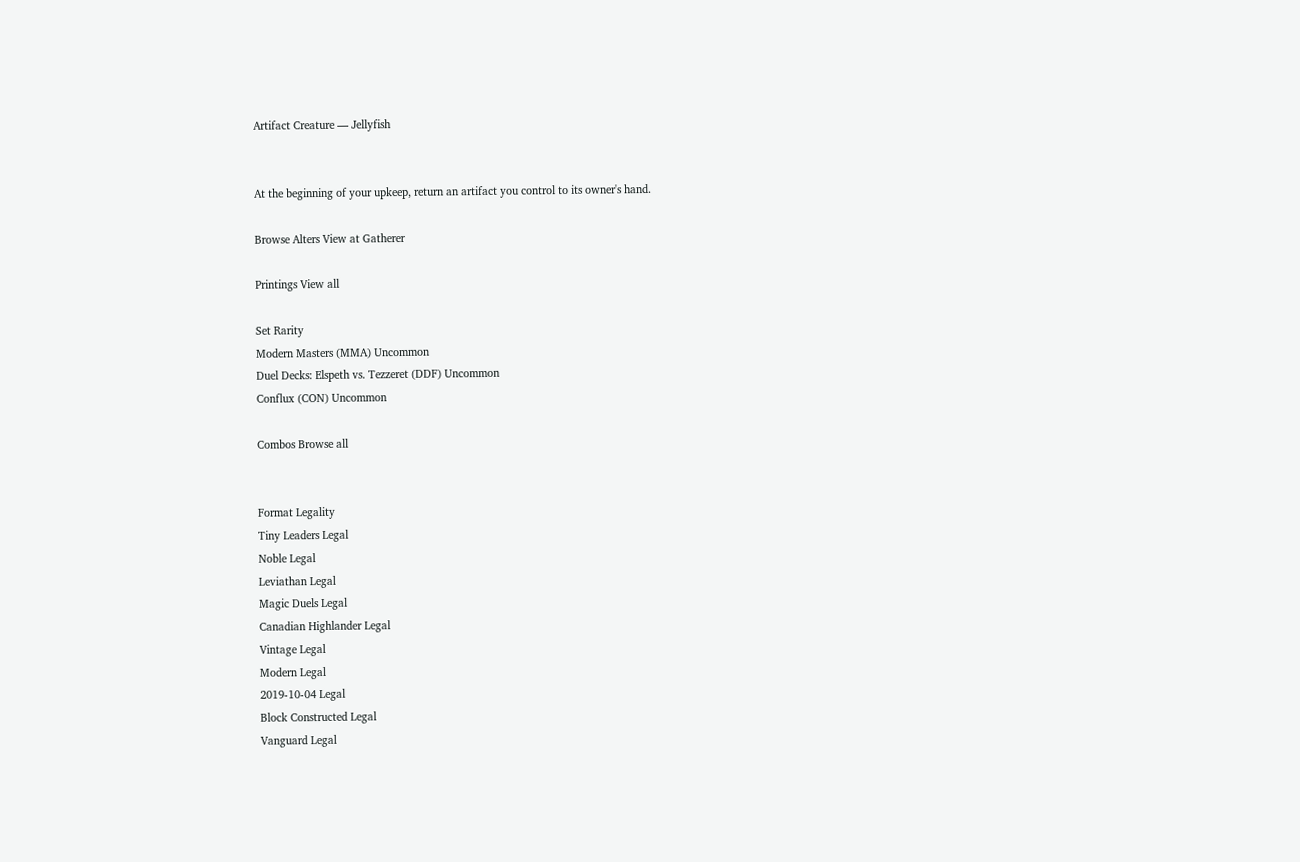Artifact Creature — Jellyfish


At the beginning of your upkeep, return an artifact you control to its owner's hand.

Browse Alters View at Gatherer

Printings View all

Set Rarity
Modern Masters (MMA) Uncommon
Duel Decks: Elspeth vs. Tezzeret (DDF) Uncommon
Conflux (CON) Uncommon

Combos Browse all


Format Legality
Tiny Leaders Legal
Noble Legal
Leviathan Legal
Magic Duels Legal
Canadian Highlander Legal
Vintage Legal
Modern Legal
2019-10-04 Legal
Block Constructed Legal
Vanguard Legal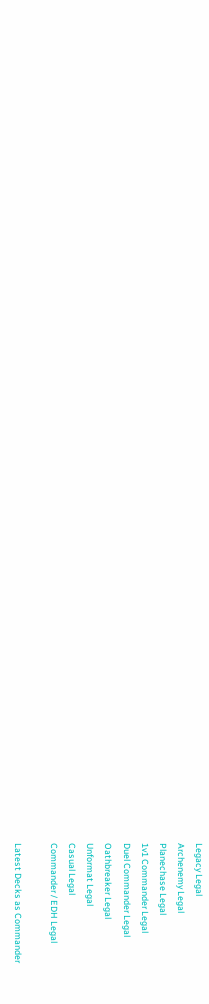Legacy Legal
Archenemy Legal
Planechase Legal
1v1 Commander Legal
Duel Commander Legal
Oathbreaker Legal
Unformat Legal
Casual Legal
Commander / EDH Legal

Latest Decks as Commander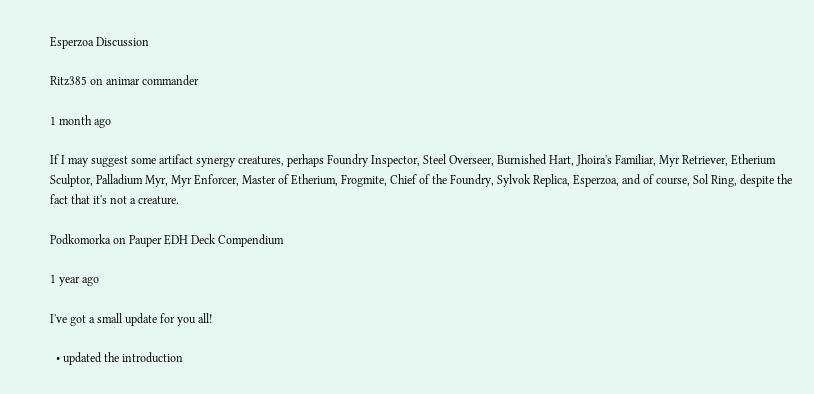Esperzoa Discussion

Ritz385 on animar commander

1 month ago

If I may suggest some artifact synergy creatures, perhaps Foundry Inspector, Steel Overseer, Burnished Hart, Jhoira's Familiar, Myr Retriever, Etherium Sculptor, Palladium Myr, Myr Enforcer, Master of Etherium, Frogmite, Chief of the Foundry, Sylvok Replica, Esperzoa, and of course, Sol Ring, despite the fact that it's not a creature.

Podkomorka on Pauper EDH Deck Compendium

1 year ago

I've got a small update for you all!

  • updated the introduction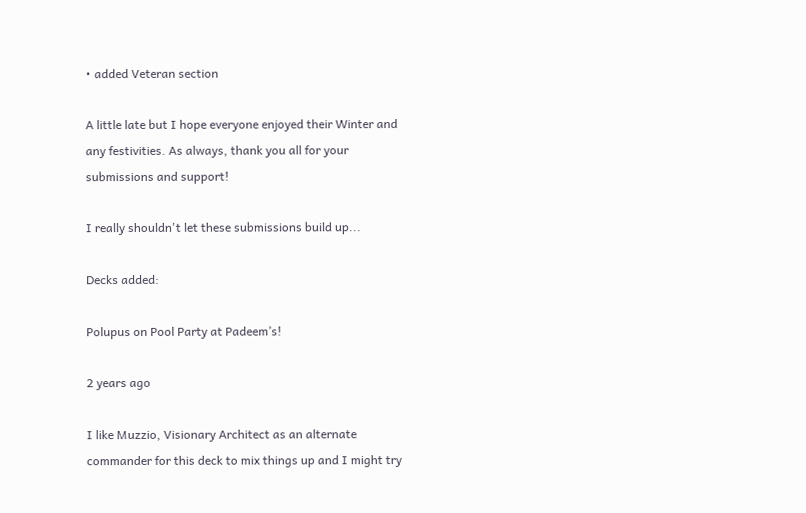• added Veteran section

A little late but I hope everyone enjoyed their Winter and any festivities. As always, thank you all for your submissions and support!

I really shouldn't let these submissions build up...

Decks added:

Polupus on Pool Party at Padeem’s!

2 years ago

I like Muzzio, Visionary Architect as an alternate commander for this deck to mix things up and I might try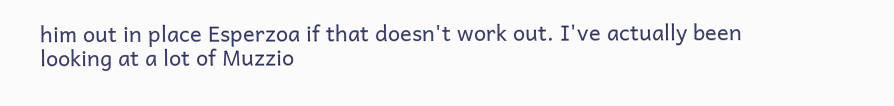him out in place Esperzoa if that doesn't work out. I've actually been looking at a lot of Muzzio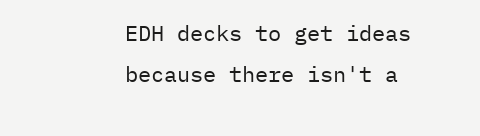EDH decks to get ideas because there isn't a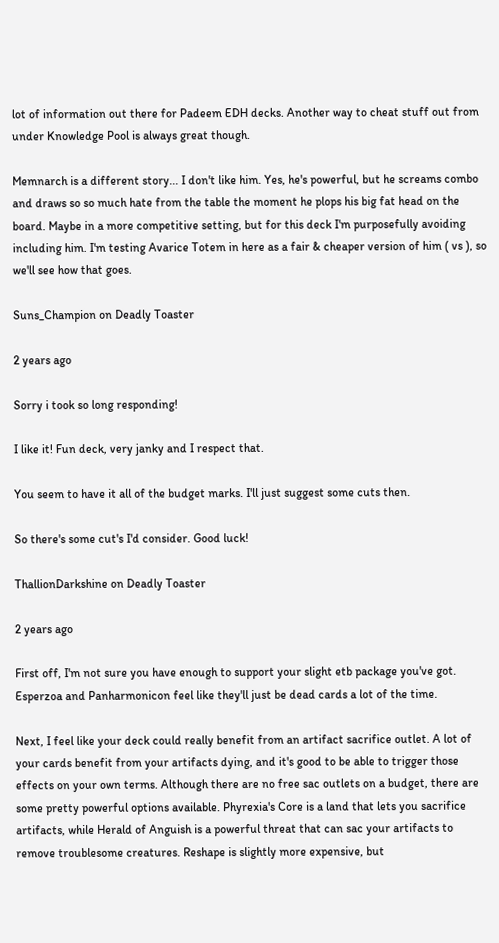lot of information out there for Padeem EDH decks. Another way to cheat stuff out from under Knowledge Pool is always great though.

Memnarch is a different story... I don't like him. Yes, he's powerful, but he screams combo and draws so so much hate from the table the moment he plops his big fat head on the board. Maybe in a more competitive setting, but for this deck I'm purposefully avoiding including him. I'm testing Avarice Totem in here as a fair & cheaper version of him ( vs ), so we'll see how that goes.

Suns_Champion on Deadly Toaster

2 years ago

Sorry i took so long responding!

I like it! Fun deck, very janky and I respect that.

You seem to have it all of the budget marks. I'll just suggest some cuts then.

So there's some cut's I'd consider. Good luck!

ThallionDarkshine on Deadly Toaster

2 years ago

First off, I'm not sure you have enough to support your slight etb package you've got. Esperzoa and Panharmonicon feel like they'll just be dead cards a lot of the time.

Next, I feel like your deck could really benefit from an artifact sacrifice outlet. A lot of your cards benefit from your artifacts dying, and it's good to be able to trigger those effects on your own terms. Although there are no free sac outlets on a budget, there are some pretty powerful options available. Phyrexia's Core is a land that lets you sacrifice artifacts, while Herald of Anguish is a powerful threat that can sac your artifacts to remove troublesome creatures. Reshape is slightly more expensive, but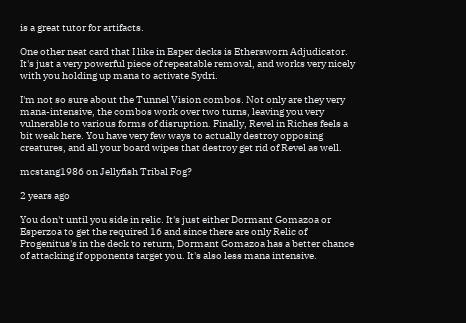is a great tutor for artifacts.

One other neat card that I like in Esper decks is Ethersworn Adjudicator. It's just a very powerful piece of repeatable removal, and works very nicely with you holding up mana to activate Sydri.

I'm not so sure about the Tunnel Vision combos. Not only are they very mana-intensive, the combos work over two turns, leaving you very vulnerable to various forms of disruption. Finally, Revel in Riches feels a bit weak here. You have very few ways to actually destroy opposing creatures, and all your board wipes that destroy get rid of Revel as well.

mcstang1986 on Jellyfish Tribal Fog?

2 years ago

You don't until you side in relic. It's just either Dormant Gomazoa or Esperzoa to get the required 16 and since there are only Relic of Progenitus's in the deck to return, Dormant Gomazoa has a better chance of attacking if opponents target you. It's also less mana intensive.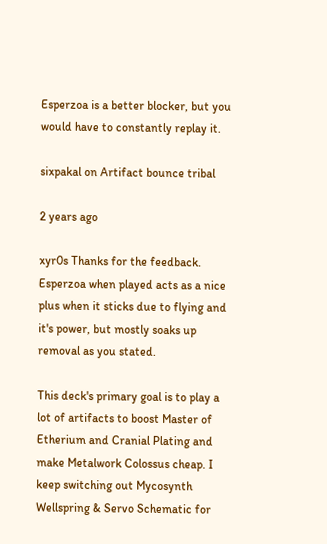Esperzoa is a better blocker, but you would have to constantly replay it.

sixpakal on Artifact bounce tribal

2 years ago

xyr0s Thanks for the feedback. Esperzoa when played acts as a nice plus when it sticks due to flying and it's power, but mostly soaks up removal as you stated.

This deck's primary goal is to play a lot of artifacts to boost Master of Etherium and Cranial Plating and make Metalwork Colossus cheap. I keep switching out Mycosynth Wellspring & Servo Schematic for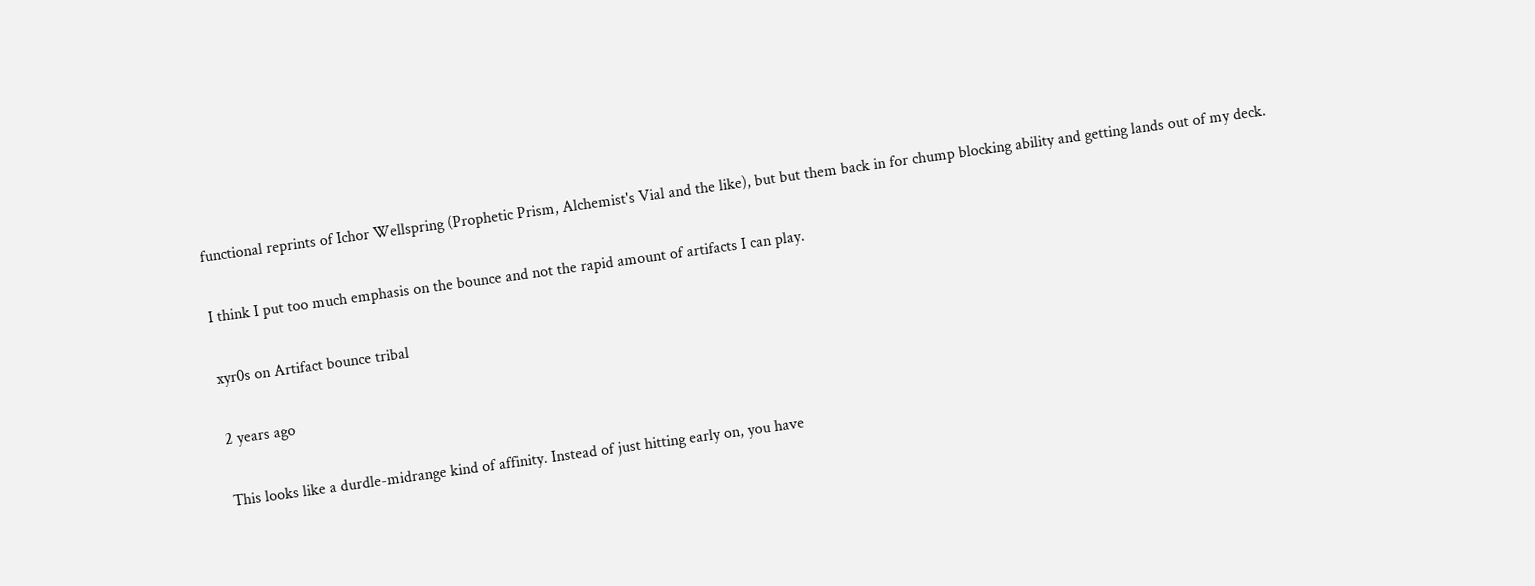functional reprints of Ichor Wellspring (Prophetic Prism, Alchemist's Vial and the like), but but them back in for chump blocking ability and getting lands out of my deck.

I think I put too much emphasis on the bounce and not the rapid amount of artifacts I can play.

xyr0s on Artifact bounce tribal

2 years ago

This looks like a durdle-midrange kind of affinity. Instead of just hitting early on, you have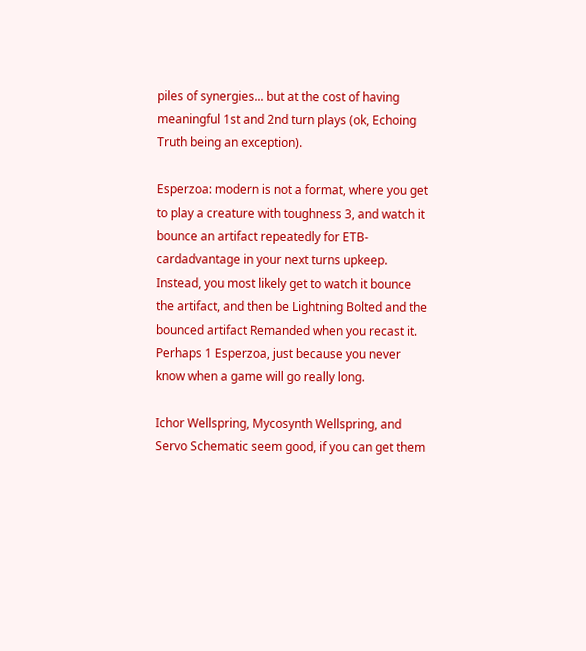piles of synergies... but at the cost of having meaningful 1st and 2nd turn plays (ok, Echoing Truth being an exception).

Esperzoa: modern is not a format, where you get to play a creature with toughness 3, and watch it bounce an artifact repeatedly for ETB-cardadvantage in your next turns upkeep. Instead, you most likely get to watch it bounce the artifact, and then be Lightning Bolted and the bounced artifact Remanded when you recast it. Perhaps 1 Esperzoa, just because you never know when a game will go really long.

Ichor Wellspring, Mycosynth Wellspring, and Servo Schematic seem good, if you can get them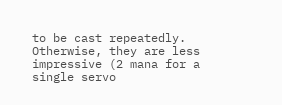to be cast repeatedly. Otherwise, they are less impressive (2 mana for a single servo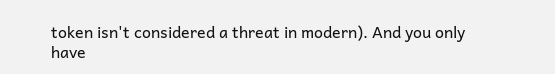token isn't considered a threat in modern). And you only have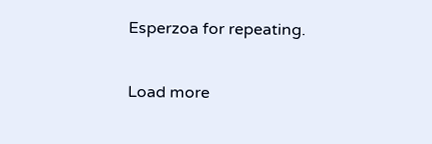Esperzoa for repeating.

Load more